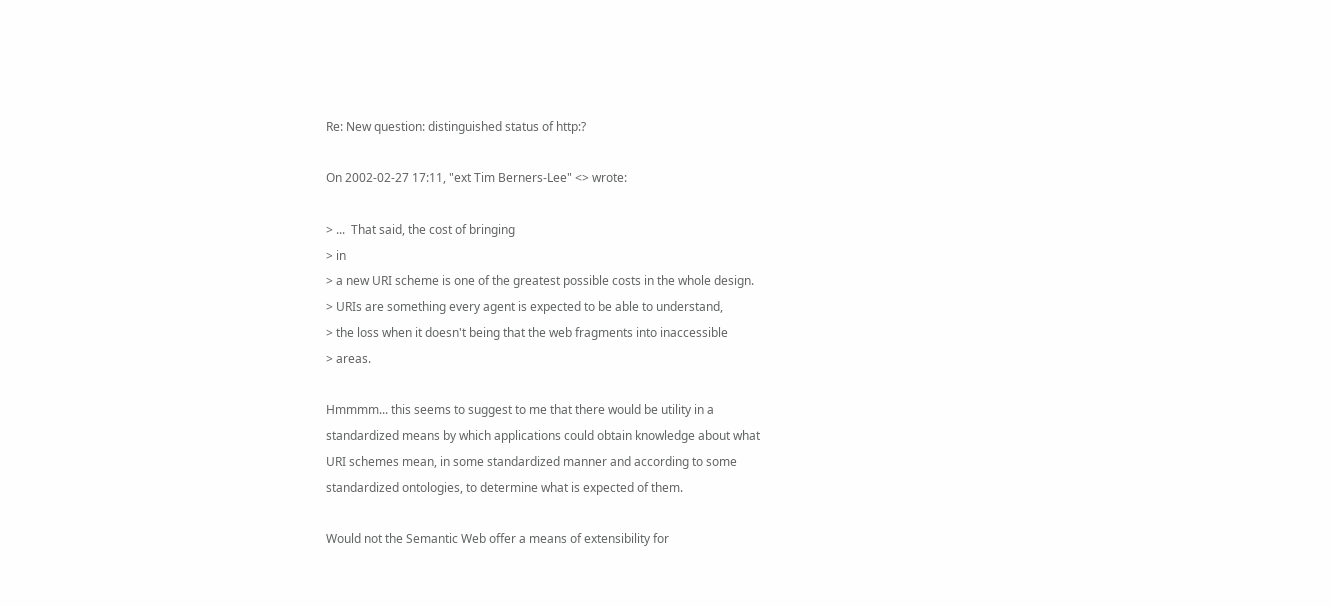Re: New question: distinguished status of http:?

On 2002-02-27 17:11, "ext Tim Berners-Lee" <> wrote:

> ...  That said, the cost of bringing
> in
> a new URI scheme is one of the greatest possible costs in the whole design.
> URIs are something every agent is expected to be able to understand,
> the loss when it doesn't being that the web fragments into inaccessible
> areas.

Hmmmm... this seems to suggest to me that there would be utility in a
standardized means by which applications could obtain knowledge about what
URI schemes mean, in some standardized manner and according to some
standardized ontologies, to determine what is expected of them.

Would not the Semantic Web offer a means of extensibility for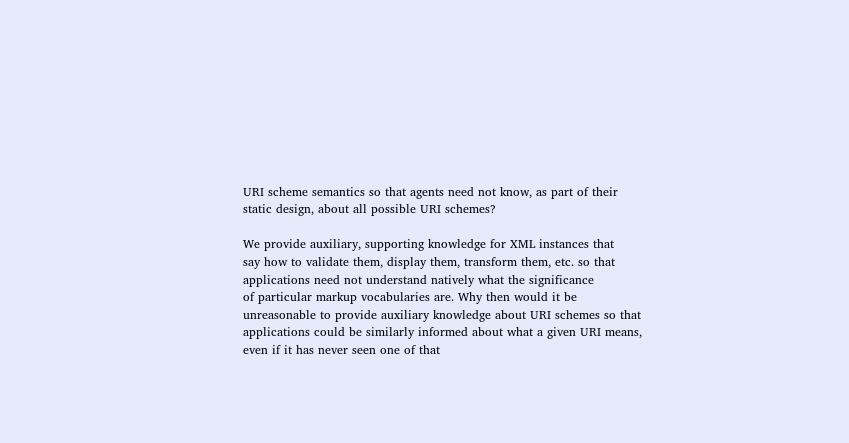URI scheme semantics so that agents need not know, as part of their
static design, about all possible URI schemes?

We provide auxiliary, supporting knowledge for XML instances that
say how to validate them, display them, transform them, etc. so that
applications need not understand natively what the significance
of particular markup vocabularies are. Why then would it be
unreasonable to provide auxiliary knowledge about URI schemes so that
applications could be similarly informed about what a given URI means,
even if it has never seen one of that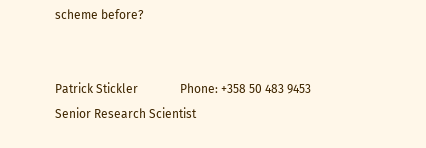scheme before?


Patrick Stickler              Phone: +358 50 483 9453
Senior Research Scientist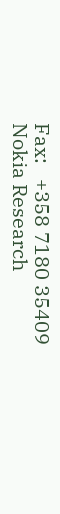Fax:   +358 7180 35409
Nokia Research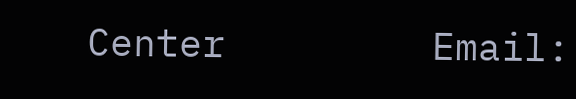Center         Email: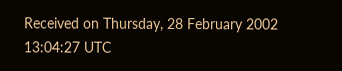Received on Thursday, 28 February 2002 13:04:27 UTC